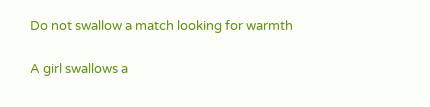Do not swallow a match looking for warmth

A girl swallows a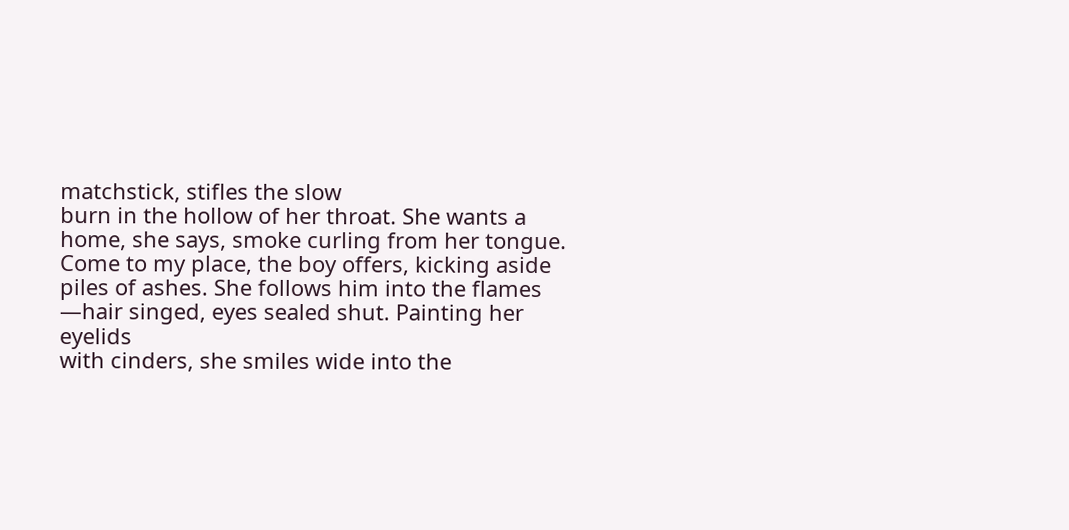matchstick, stifles the slow
burn in the hollow of her throat. She wants a
home, she says, smoke curling from her tongue.
Come to my place, the boy offers, kicking aside
piles of ashes. She follows him into the flames
—hair singed, eyes sealed shut. Painting her eyelids
with cinders, she smiles wide into the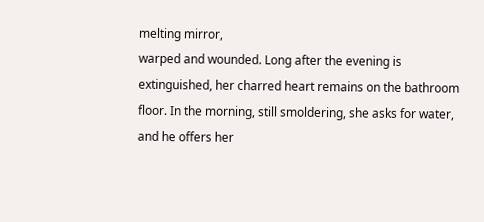melting mirror,
warped and wounded. Long after the evening is
extinguished, her charred heart remains on the bathroom floor. In the morning, still smoldering, she asks for water, and he offers her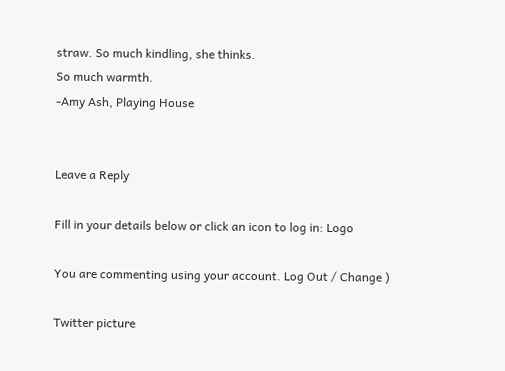straw. So much kindling, she thinks.
So much warmth.
-Amy Ash, Playing House


Leave a Reply

Fill in your details below or click an icon to log in: Logo

You are commenting using your account. Log Out / Change )

Twitter picture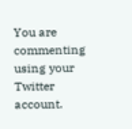You are commenting using your Twitter account.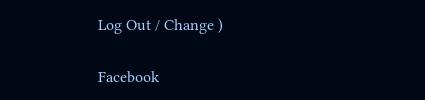Log Out / Change )

Facebook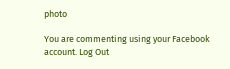photo

You are commenting using your Facebook account. Log Out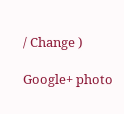/ Change )

Google+ photo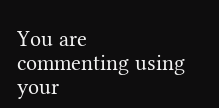You are commenting using your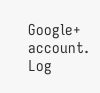Google+ account. Log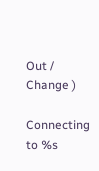Out / Change )

Connecting to %s